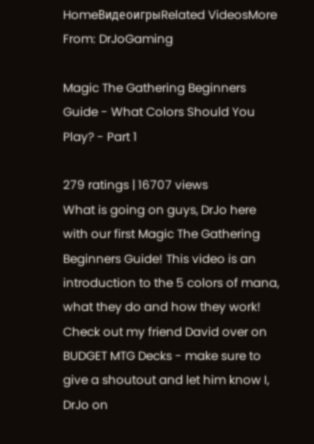HomeВидеоигрыRelated VideosMore From: DrJoGaming

Magic The Gathering Beginners Guide - What Colors Should You Play? - Part 1

279 ratings | 16707 views
What is going on guys, DrJo here with our first Magic The Gathering Beginners Guide! This video is an introduction to the 5 colors of mana, what they do and how they work! Check out my friend David over on BUDGET MTG Decks - make sure to give a shoutout and let him know I, DrJo on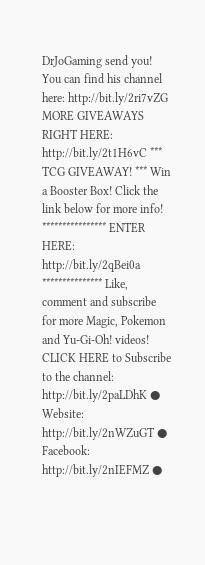DrJoGaming send you! You can find his channel here: http://bit.ly/2ri7vZG MORE GIVEAWAYS RIGHT HERE: http://bit.ly/2t1H6vC *** TCG GIVEAWAY! *** Win a Booster Box! Click the link below for more info! **************** ENTER HERE: http://bit.ly/2qBei0a *************** Like, comment and subscribe for more Magic, Pokemon and Yu-Gi-Oh! videos! CLICK HERE to Subscribe to the channel: http://bit.ly/2paLDhK ● Website: http://bit.ly/2nWZuGT ● Facebook: http://bit.ly/2nIEFMZ ●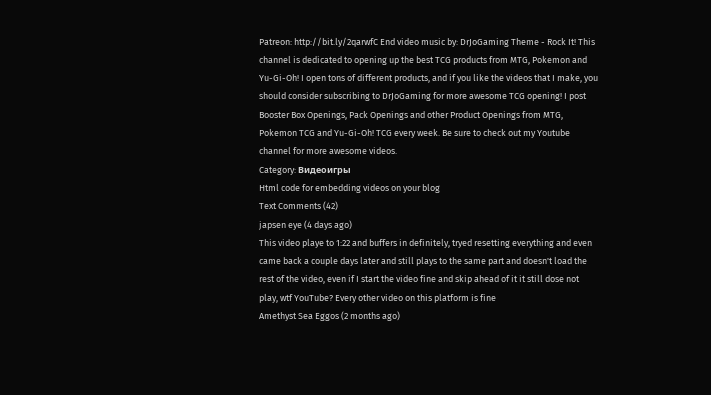Patreon: http://bit.ly/2qarwfC End video music by: DrJoGaming Theme - Rock It! This channel is dedicated to opening up the best TCG products from MTG, Pokemon and Yu-Gi-Oh! I open tons of different products, and if you like the videos that I make, you should consider subscribing to DrJoGaming for more awesome TCG opening! I post Booster Box Openings, Pack Openings and other Product Openings from MTG, Pokemon TCG and Yu-Gi-Oh! TCG every week. Be sure to check out my Youtube channel for more awesome videos.
Category: Видеоигры
Html code for embedding videos on your blog
Text Comments (42)
japsen eye (4 days ago)
This video playe to 1:22 and buffers in definitely, tryed resetting everything and even came back a couple days later and still plays to the same part and doesn't load the rest of the video, even if I start the video fine and skip ahead of it it still dose not play, wtf YouTube? Every other video on this platform is fine
Amethyst Sea Eggos (2 months ago)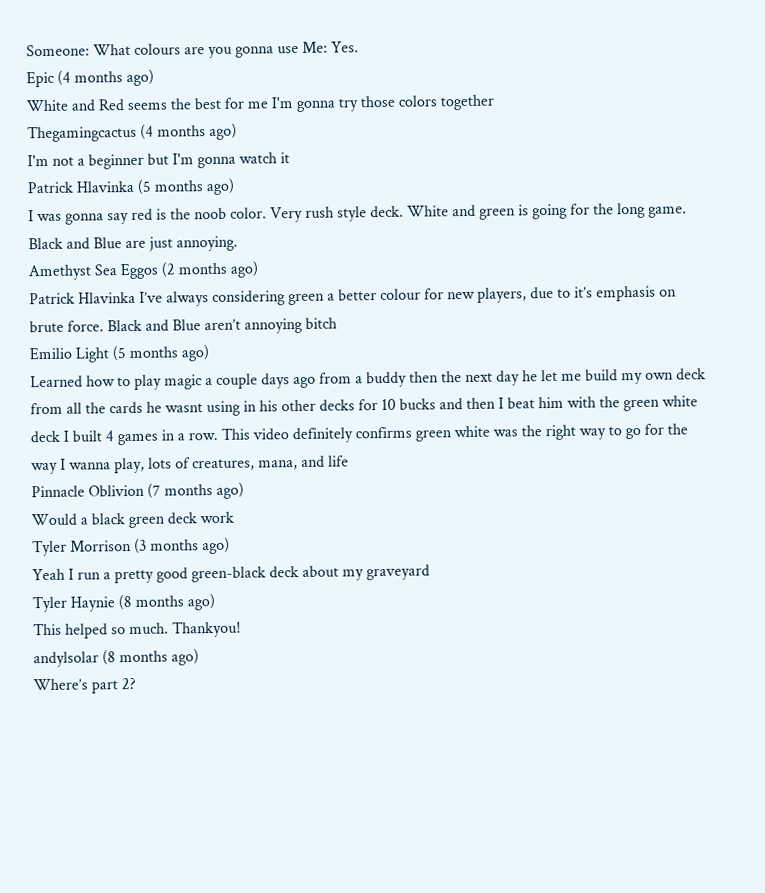Someone: What colours are you gonna use Me: Yes.
Epic (4 months ago)
White and Red seems the best for me I'm gonna try those colors together
Thegamingcactus (4 months ago)
I'm not a beginner but I'm gonna watch it
Patrick Hlavinka (5 months ago)
I was gonna say red is the noob color. Very rush style deck. White and green is going for the long game. Black and Blue are just annoying.
Amethyst Sea Eggos (2 months ago)
Patrick Hlavinka I’ve always considering green a better colour for new players, due to it’s emphasis on brute force. Black and Blue aren’t annoying bitch
Emilio Light (5 months ago)
Learned how to play magic a couple days ago from a buddy then the next day he let me build my own deck from all the cards he wasnt using in his other decks for 10 bucks and then I beat him with the green white deck I built 4 games in a row. This video definitely confirms green white was the right way to go for the way I wanna play, lots of creatures, mana, and life
Pinnacle Oblivion (7 months ago)
Would a black green deck work
Tyler Morrison (3 months ago)
Yeah I run a pretty good green-black deck about my graveyard
Tyler Haynie (8 months ago)
This helped so much. Thankyou!
andylsolar (8 months ago)
Where’s part 2?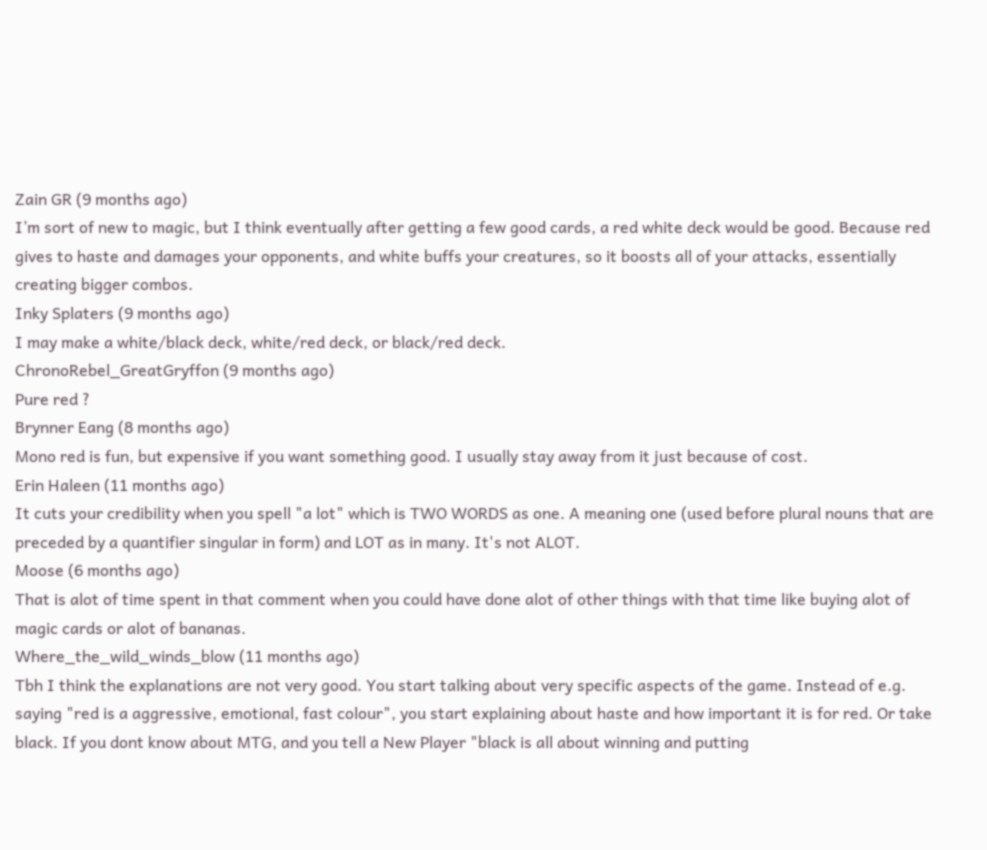Zain GR (9 months ago)
I’m sort of new to magic, but I think eventually after getting a few good cards, a red white deck would be good. Because red gives to haste and damages your opponents, and white buffs your creatures, so it boosts all of your attacks, essentially creating bigger combos.
Inky Splaters (9 months ago)
I may make a white/black deck, white/red deck, or black/red deck.
ChronoRebel_GreatGryffon (9 months ago)
Pure red ?
Brynner Eang (8 months ago)
Mono red is fun, but expensive if you want something good. I usually stay away from it just because of cost.
Erin Haleen (11 months ago)
It cuts your credibility when you spell "a lot" which is TWO WORDS as one. A meaning one (used before plural nouns that are preceded by a quantifier singular in form) and LOT as in many. It's not ALOT.
Moose (6 months ago)
That is alot of time spent in that comment when you could have done alot of other things with that time like buying alot of magic cards or alot of bananas.
Where_the_wild_winds_blow (11 months ago)
Tbh I think the explanations are not very good. You start talking about very specific aspects of the game. Instead of e.g. saying "red is a aggressive, emotional, fast colour", you start explaining about haste and how important it is for red. Or take black. If you dont know about MTG, and you tell a New Player "black is all about winning and putting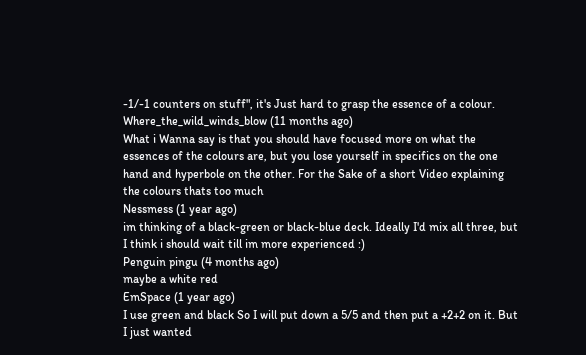-1/-1 counters on stuff", it's Just hard to grasp the essence of a colour.
Where_the_wild_winds_blow (11 months ago)
What i Wanna say is that you should have focused more on what the essences of the colours are, but you lose yourself in specifics on the one hand and hyperbole on the other. For the Sake of a short Video explaining the colours thats too much
Nessmess (1 year ago)
im thinking of a black-green or black-blue deck. Ideally I'd mix all three, but I think i should wait till im more experienced :)
Penguin pingu (4 months ago)
maybe a white red
EmSpace (1 year ago)
I use green and black So I will put down a 5/5 and then put a +2+2 on it. But I just wanted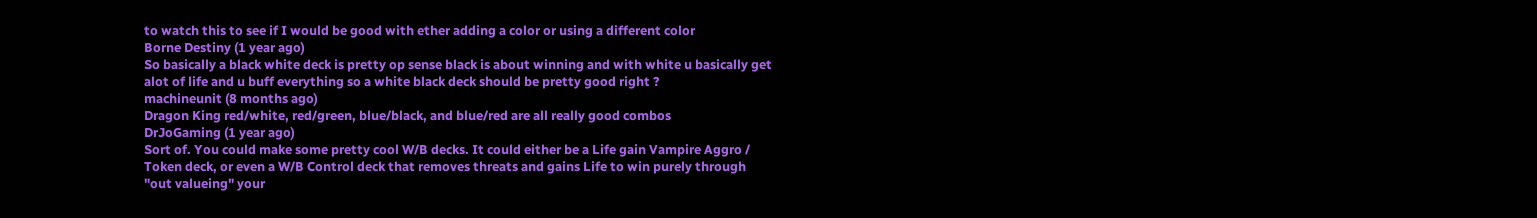to watch this to see if I would be good with ether adding a color or using a different color
Borne Destiny (1 year ago)
So basically a black white deck is pretty op sense black is about winning and with white u basically get alot of life and u buff everything so a white black deck should be pretty good right ?
machineunit (8 months ago)
Dragon King red/white, red/green, blue/black, and blue/red are all really good combos
DrJoGaming (1 year ago)
Sort of. You could make some pretty cool W/B decks. It could either be a Life gain Vampire Aggro / Token deck, or even a W/B Control deck that removes threats and gains Life to win purely through "out valueing" your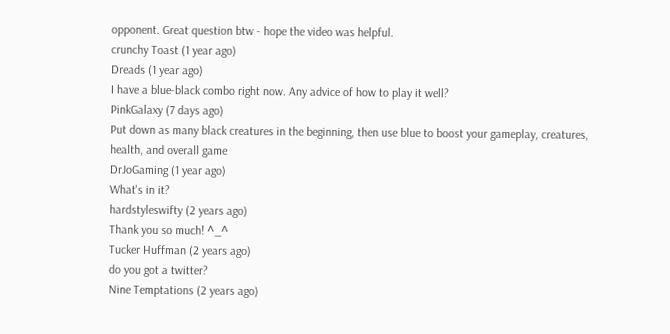opponent. Great question btw - hope the video was helpful.
crunchy Toast (1 year ago)
Dreads (1 year ago)
I have a blue-black combo right now. Any advice of how to play it well?
PinkGalaxy (7 days ago)
Put down as many black creatures in the beginning, then use blue to boost your gameplay, creatures, health, and overall game
DrJoGaming (1 year ago)
What's in it?
hardstyleswifty (2 years ago)
Thank you so much! ^_^
Tucker Huffman (2 years ago)
do you got a twitter?
Nine Temptations (2 years ago)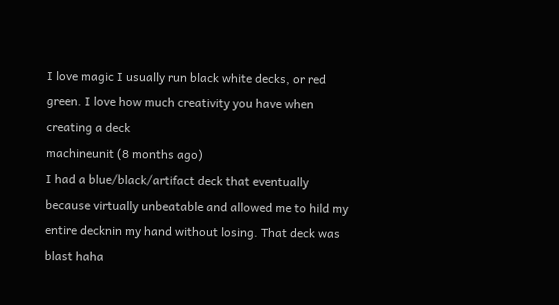I love magic I usually run black white decks, or red green. I love how much creativity you have when creating a deck
machineunit (8 months ago)
I had a blue/black/artifact deck that eventually because virtually unbeatable and allowed me to hild my entire decknin my hand without losing. That deck was blast haha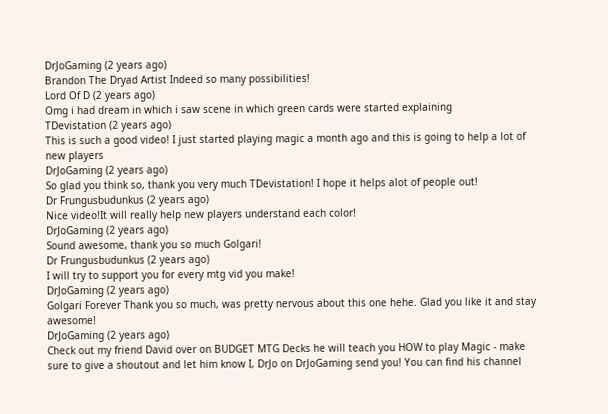DrJoGaming (2 years ago)
Brandon The Dryad Artist Indeed so many possibilities!
Lord Of D (2 years ago)
Omg i had dream in which i saw scene in which green cards were started explaining
TDevistation (2 years ago)
This is such a good video! I just started playing magic a month ago and this is going to help a lot of new players
DrJoGaming (2 years ago)
So glad you think so, thank you very much TDevistation! I hope it helps alot of people out!
Dr Frungusbudunkus (2 years ago)
Nice video!It will really help new players understand each color!
DrJoGaming (2 years ago)
Sound awesome, thank you so much Golgari!
Dr Frungusbudunkus (2 years ago)
I will try to support you for every mtg vid you make!
DrJoGaming (2 years ago)
Golgari Forever Thank you so much, was pretty nervous about this one hehe. Glad you like it and stay awesome!
DrJoGaming (2 years ago)
Check out my friend David over on BUDGET MTG Decks he will teach you HOW to play Magic - make sure to give a shoutout and let him know I, DrJo on DrJoGaming send you! You can find his channel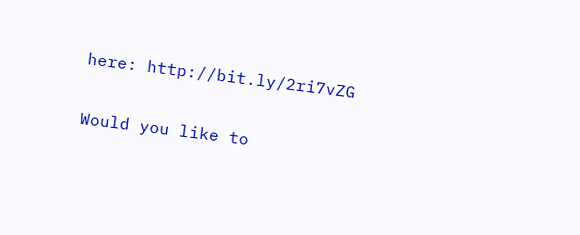here: http://bit.ly/2ri7vZG

Would you like to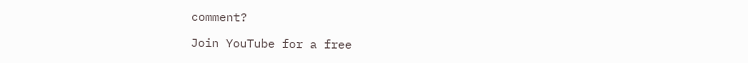comment?

Join YouTube for a free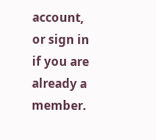account, or sign in if you are already a member.